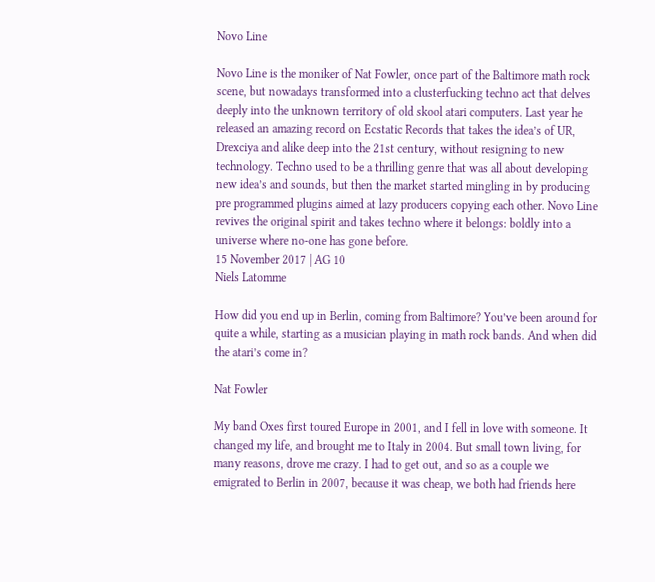Novo Line

Novo Line is the moniker of Nat Fowler, once part of the Baltimore math rock scene, but nowadays transformed into a clusterfucking techno act that delves deeply into the unknown territory of old skool atari computers. Last year he released an amazing record on Ecstatic Records that takes the idea’s of UR, Drexciya and alike deep into the 21st century, without resigning to new technology. Techno used to be a thrilling genre that was all about developing new idea’s and sounds, but then the market started mingling in by producing pre programmed plugins aimed at lazy producers copying each other. Novo Line revives the original spirit and takes techno where it belongs: boldly into a universe where no-one has gone before.
15 November 2017 | AG 10
Niels Latomme

How did you end up in Berlin, coming from Baltimore? You’ve been around for quite a while, starting as a musician playing in math rock bands. And when did the atari’s come in?

Nat Fowler

My band Oxes first toured Europe in 2001, and I fell in love with someone. It changed my life, and brought me to Italy in 2004. But small town living, for many reasons, drove me crazy. I had to get out, and so as a couple we emigrated to Berlin in 2007, because it was cheap, we both had friends here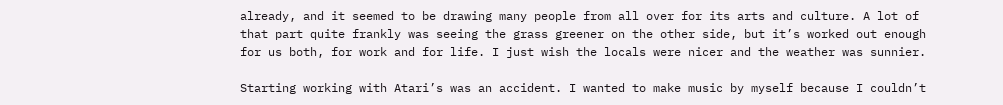already, and it seemed to be drawing many people from all over for its arts and culture. A lot of that part quite frankly was seeing the grass greener on the other side, but it’s worked out enough for us both, for work and for life. I just wish the locals were nicer and the weather was sunnier.

Starting working with Atari’s was an accident. I wanted to make music by myself because I couldn’t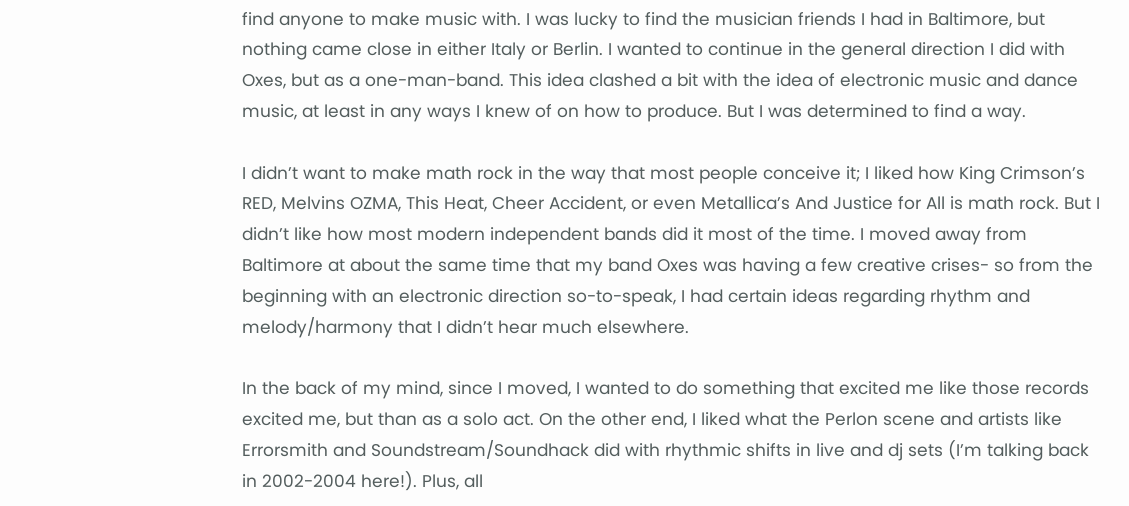find anyone to make music with. I was lucky to find the musician friends I had in Baltimore, but nothing came close in either Italy or Berlin. I wanted to continue in the general direction I did with Oxes, but as a one-man-band. This idea clashed a bit with the idea of electronic music and dance music, at least in any ways I knew of on how to produce. But I was determined to find a way.

I didn’t want to make math rock in the way that most people conceive it; I liked how King Crimson’s RED, Melvins OZMA, This Heat, Cheer Accident, or even Metallica’s And Justice for All is math rock. But I didn’t like how most modern independent bands did it most of the time. I moved away from Baltimore at about the same time that my band Oxes was having a few creative crises- so from the beginning with an electronic direction so-to-speak, I had certain ideas regarding rhythm and melody/harmony that I didn’t hear much elsewhere.

In the back of my mind, since I moved, I wanted to do something that excited me like those records excited me, but than as a solo act. On the other end, I liked what the Perlon scene and artists like Errorsmith and Soundstream/Soundhack did with rhythmic shifts in live and dj sets (I’m talking back in 2002-2004 here!). Plus, all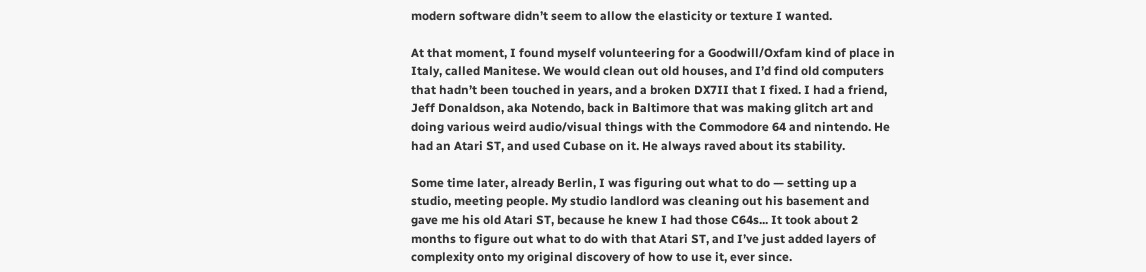modern software didn’t seem to allow the elasticity or texture I wanted.

At that moment, I found myself volunteering for a Goodwill/Oxfam kind of place in Italy, called Manitese. We would clean out old houses, and I’d find old computers that hadn’t been touched in years, and a broken DX7II that I fixed. I had a friend, Jeff Donaldson, aka Notendo, back in Baltimore that was making glitch art and doing various weird audio/visual things with the Commodore 64 and nintendo. He had an Atari ST, and used Cubase on it. He always raved about its stability.

Some time later, already Berlin, I was figuring out what to do — setting up a studio, meeting people. My studio landlord was cleaning out his basement and gave me his old Atari ST, because he knew I had those C64s... It took about 2 months to figure out what to do with that Atari ST, and I’ve just added layers of complexity onto my original discovery of how to use it, ever since.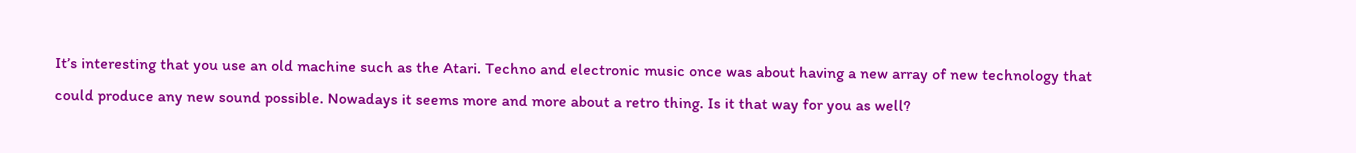It’s interesting that you use an old machine such as the Atari. Techno and electronic music once was about having a new array of new technology that could produce any new sound possible. Nowadays it seems more and more about a retro thing. Is it that way for you as well?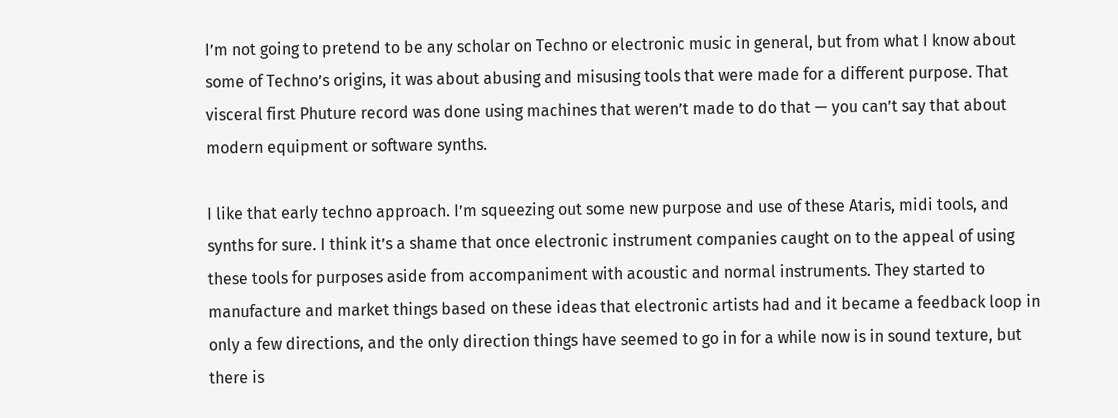I’m not going to pretend to be any scholar on Techno or electronic music in general, but from what I know about some of Techno’s origins, it was about abusing and misusing tools that were made for a different purpose. That visceral first Phuture record was done using machines that weren’t made to do that — you can’t say that about modern equipment or software synths.

I like that early techno approach. I’m squeezing out some new purpose and use of these Ataris, midi tools, and synths for sure. I think it’s a shame that once electronic instrument companies caught on to the appeal of using these tools for purposes aside from accompaniment with acoustic and normal instruments. They started to manufacture and market things based on these ideas that electronic artists had and it became a feedback loop in only a few directions, and the only direction things have seemed to go in for a while now is in sound texture, but there is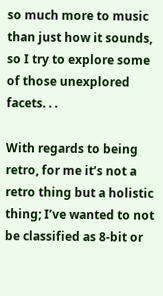so much more to music than just how it sounds, so I try to explore some of those unexplored facets. . .

With regards to being retro, for me it’s not a retro thing but a holistic thing; I’ve wanted to not be classified as 8-bit or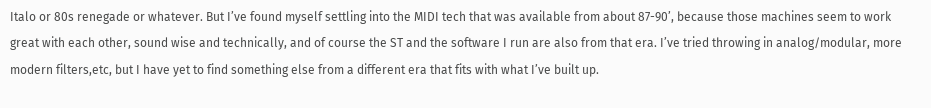Italo or 80s renegade or whatever. But I’ve found myself settling into the MIDI tech that was available from about 87-90’, because those machines seem to work great with each other, sound wise and technically, and of course the ST and the software I run are also from that era. I’ve tried throwing in analog/modular, more modern filters,etc, but I have yet to find something else from a different era that fits with what I’ve built up.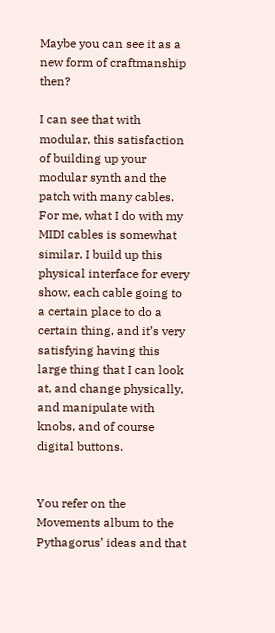Maybe you can see it as a new form of craftmanship then?

I can see that with modular, this satisfaction of building up your modular synth and the patch with many cables. For me, what I do with my MIDI cables is somewhat similar. I build up this physical interface for every show, each cable going to a certain place to do a certain thing, and it’s very satisfying having this large thing that I can look at, and change physically, and manipulate with knobs, and of course digital buttons.


You refer on the Movements album to the Pythagorus’ ideas and that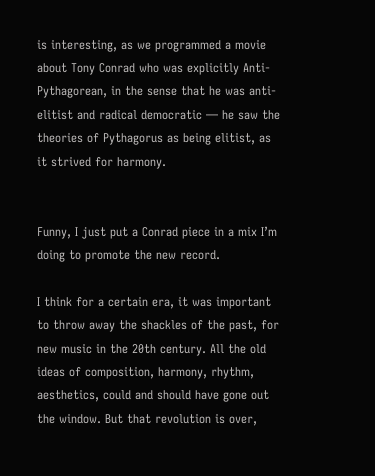is interesting, as we programmed a movie about Tony Conrad who was explicitly Anti-Pythagorean, in the sense that he was anti-elitist and radical democratic — he saw the theories of Pythagorus as being elitist, as it strived for harmony.


Funny, I just put a Conrad piece in a mix I’m doing to promote the new record.

I think for a certain era, it was important to throw away the shackles of the past, for new music in the 20th century. All the old ideas of composition, harmony, rhythm, aesthetics, could and should have gone out the window. But that revolution is over,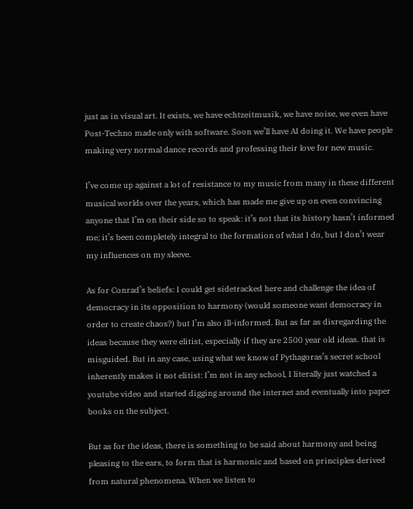just as in visual art. It exists, we have echtzeitmusik, we have noise, we even have Post-Techno made only with software. Soon we’ll have AI doing it. We have people making very normal dance records and professing their love for new music.

I’ve come up against a lot of resistance to my music from many in these different musical worlds over the years, which has made me give up on even convincing anyone that I’m on their side so to speak: it’s not that its history hasn’t informed me; it’s been completely integral to the formation of what I do, but I don’t wear my influences on my sleeve.

As for Conrad’s beliefs: I could get sidetracked here and challenge the idea of democracy in its opposition to harmony (would someone want democracy in order to create chaos?) but I’m also ill-informed. But as far as disregarding the ideas because they were elitist, especially if they are 2500 year old ideas. that is misguided. But in any case, using what we know of Pythagoras’s secret school inherently makes it not elitist: I’m not in any school, I literally just watched a youtube video and started digging around the internet and eventually into paper books on the subject.

But as for the ideas, there is something to be said about harmony and being pleasing to the ears, to form that is harmonic and based on principles derived from natural phenomena. When we listen to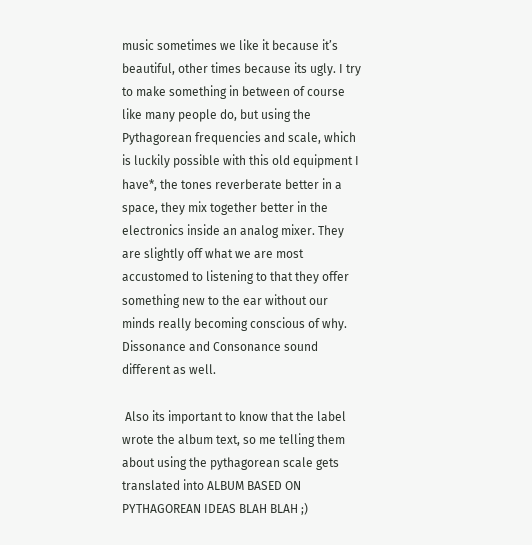music sometimes we like it because it’s beautiful, other times because its ugly. I try to make something in between of course like many people do, but using the Pythagorean frequencies and scale, which is luckily possible with this old equipment I have*, the tones reverberate better in a space, they mix together better in the electronics inside an analog mixer. They are slightly off what we are most accustomed to listening to that they offer something new to the ear without our minds really becoming conscious of why. Dissonance and Consonance sound different as well.

 Also its important to know that the label wrote the album text, so me telling them about using the pythagorean scale gets translated into ALBUM BASED ON PYTHAGOREAN IDEAS BLAH BLAH ;)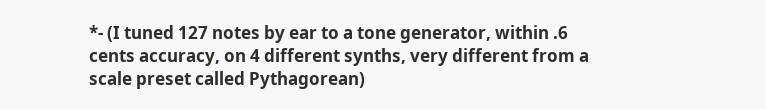*- (I tuned 127 notes by ear to a tone generator, within .6 cents accuracy, on 4 different synths, very different from a scale preset called Pythagorean)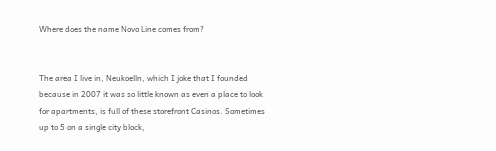Where does the name Novo Line comes from?


The area I live in, Neukoelln, which I joke that I founded because in 2007 it was so little known as even a place to look for apartments, is full of these storefront Casinos. Sometimes up to 5 on a single city block,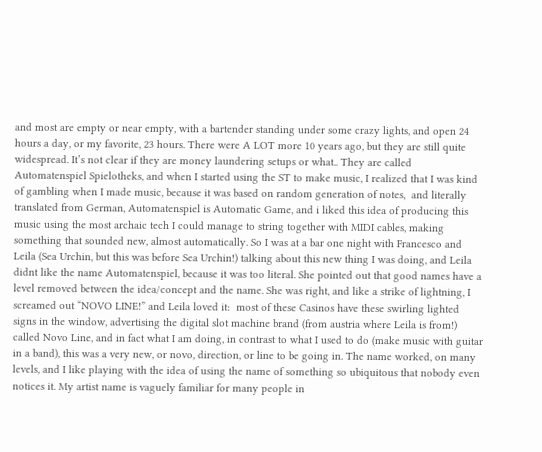and most are empty or near empty, with a bartender standing under some crazy lights, and open 24 hours a day, or my favorite, 23 hours. There were A LOT more 10 years ago, but they are still quite widespread. It’s not clear if they are money laundering setups or what.. They are called Automatenspiel Spielotheks, and when I started using the ST to make music, I realized that I was kind of gambling when I made music, because it was based on random generation of notes,  and literally translated from German, Automatenspiel is Automatic Game, and i liked this idea of producing this music using the most archaic tech I could manage to string together with MIDI cables, making something that sounded new, almost automatically. So I was at a bar one night with Francesco and Leila (Sea Urchin, but this was before Sea Urchin!) talking about this new thing I was doing, and Leila didnt like the name Automatenspiel, because it was too literal. She pointed out that good names have a level removed between the idea/concept and the name. She was right, and like a strike of lightning, I screamed out “NOVO LINE!” and Leila loved it:  most of these Casinos have these swirling lighted signs in the window, advertising the digital slot machine brand (from austria where Leila is from!) called Novo Line, and in fact what I am doing, in contrast to what I used to do (make music with guitar in a band), this was a very new, or novo, direction, or line to be going in. The name worked, on many levels, and I like playing with the idea of using the name of something so ubiquitous that nobody even notices it. My artist name is vaguely familiar for many people in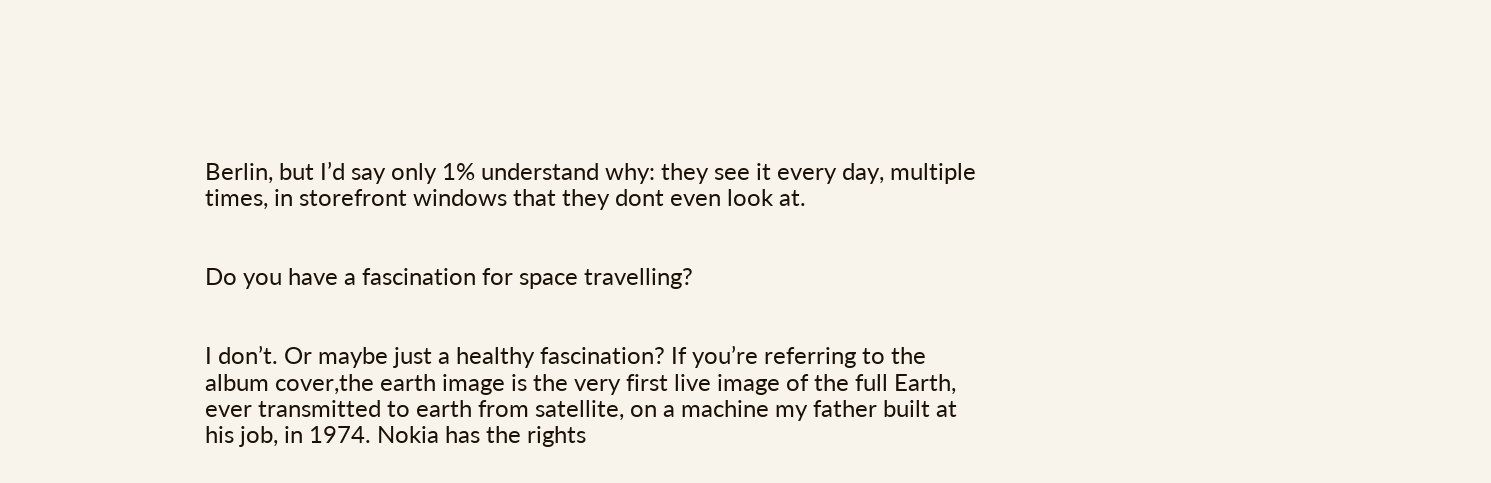Berlin, but I’d say only 1% understand why: they see it every day, multiple times, in storefront windows that they dont even look at.


Do you have a fascination for space travelling?


I don’t. Or maybe just a healthy fascination? If you’re referring to the album cover,the earth image is the very first live image of the full Earth, ever transmitted to earth from satellite, on a machine my father built at his job, in 1974. Nokia has the rights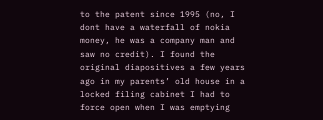to the patent since 1995 (no, I dont have a waterfall of nokia money, he was a company man and saw no credit). I found the original diapositives a few years ago in my parents’ old house in a locked filing cabinet I had to force open when I was emptying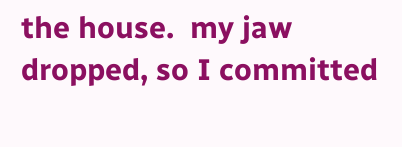the house.  my jaw dropped, so I committed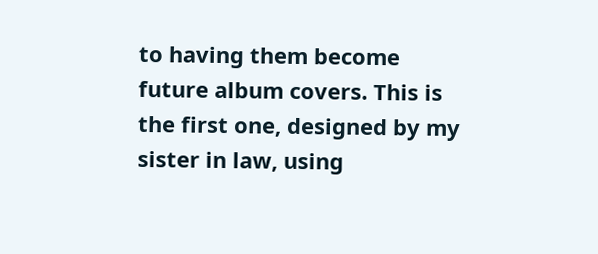to having them become future album covers. This is the first one, designed by my sister in law, using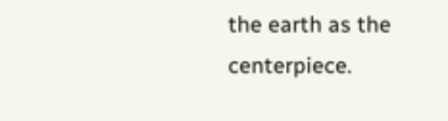the earth as the centerpiece.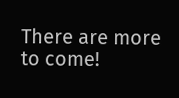There are more to come!